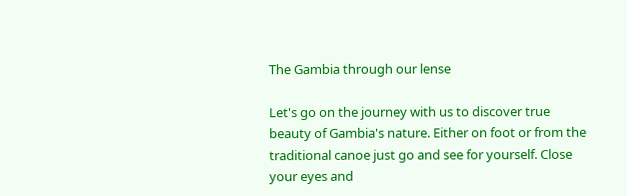The Gambia through our lense

Let's go on the journey with us to discover true beauty of Gambia's nature. Either on foot or from the traditional canoe just go and see for yourself. Close your eyes and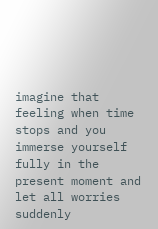imagine that feeling when time stops and you immerse yourself fully in the present moment and let all worries suddenly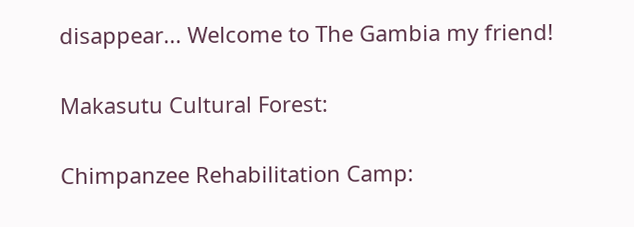disappear... Welcome to The Gambia my friend!

Makasutu Cultural Forest:

Chimpanzee Rehabilitation Camp: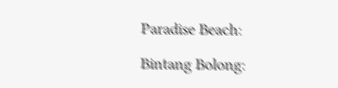Paradise Beach:

Bintang Bolong: